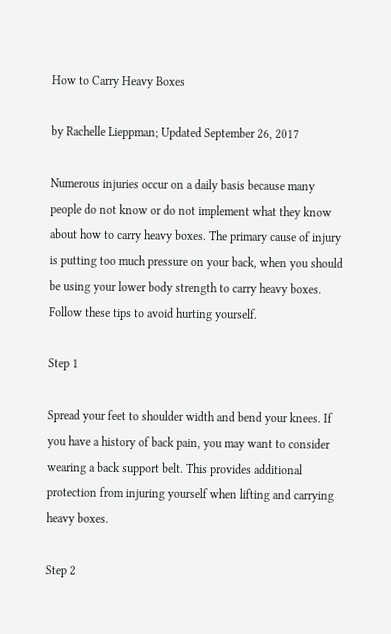How to Carry Heavy Boxes

by Rachelle Lieppman; Updated September 26, 2017

Numerous injuries occur on a daily basis because many people do not know or do not implement what they know about how to carry heavy boxes. The primary cause of injury is putting too much pressure on your back, when you should be using your lower body strength to carry heavy boxes. Follow these tips to avoid hurting yourself.

Step 1

Spread your feet to shoulder width and bend your knees. If you have a history of back pain, you may want to consider wearing a back support belt. This provides additional protection from injuring yourself when lifting and carrying heavy boxes.

Step 2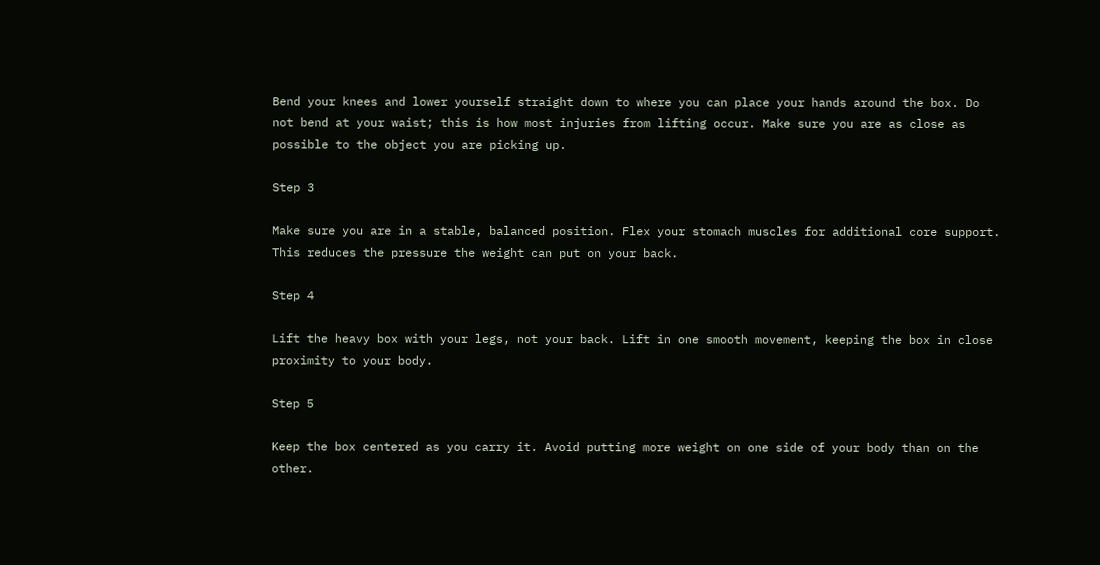Bend your knees and lower yourself straight down to where you can place your hands around the box. Do not bend at your waist; this is how most injuries from lifting occur. Make sure you are as close as possible to the object you are picking up.

Step 3

Make sure you are in a stable, balanced position. Flex your stomach muscles for additional core support. This reduces the pressure the weight can put on your back.

Step 4

Lift the heavy box with your legs, not your back. Lift in one smooth movement, keeping the box in close proximity to your body.

Step 5

Keep the box centered as you carry it. Avoid putting more weight on one side of your body than on the other.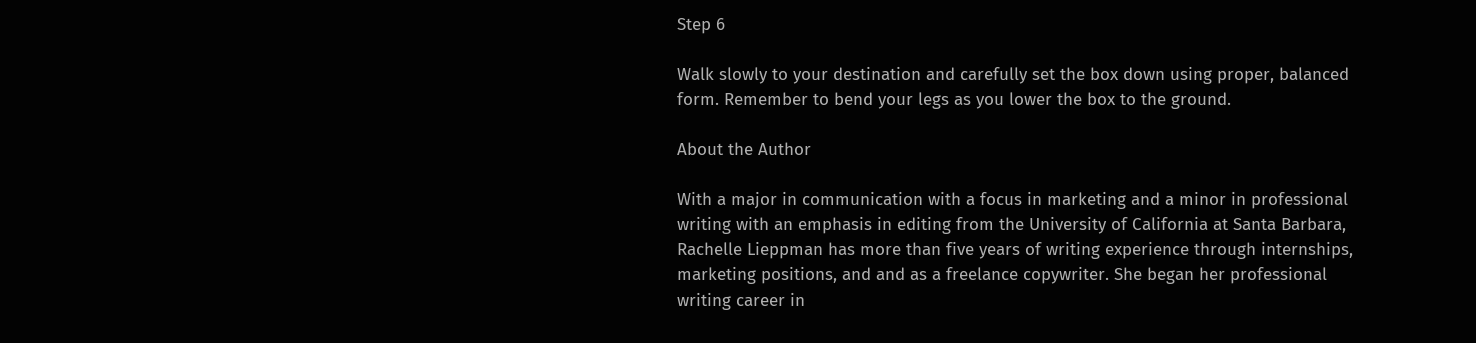Step 6

Walk slowly to your destination and carefully set the box down using proper, balanced form. Remember to bend your legs as you lower the box to the ground.

About the Author

With a major in communication with a focus in marketing and a minor in professional writing with an emphasis in editing from the University of California at Santa Barbara, Rachelle Lieppman has more than five years of writing experience through internships, marketing positions, and and as a freelance copywriter. She began her professional writing career in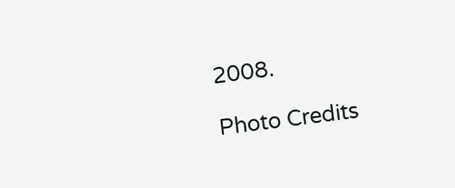2008.

Photo Credits